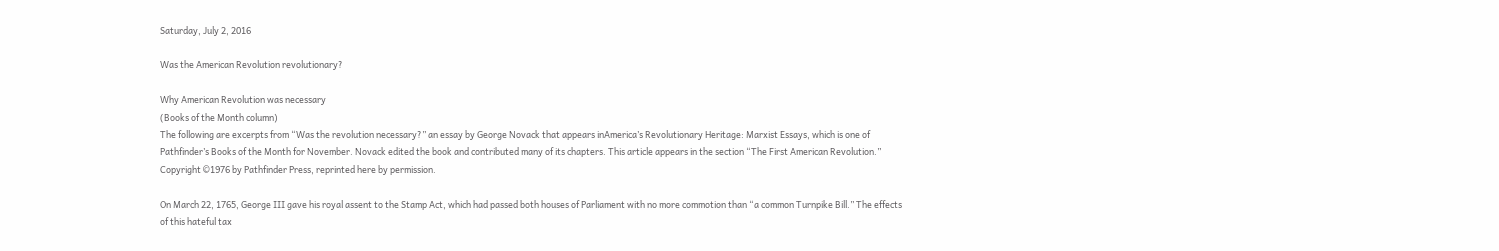Saturday, July 2, 2016

Was the American Revolution revolutionary?

Why American Revolution was necessary
(Books of the Month column)
The following are excerpts from “Was the revolution necessary?” an essay by George Novack that appears inAmerica’s Revolutionary Heritage: Marxist Essays, which is one of Pathfinder’s Books of the Month for November. Novack edited the book and contributed many of its chapters. This article appears in the section “The First American Revolution.” Copyright ©1976 by Pathfinder Press, reprinted here by permission.

On March 22, 1765, George III gave his royal assent to the Stamp Act, which had passed both houses of Parliament with no more commotion than “a common Turnpike Bill.” The effects of this hateful tax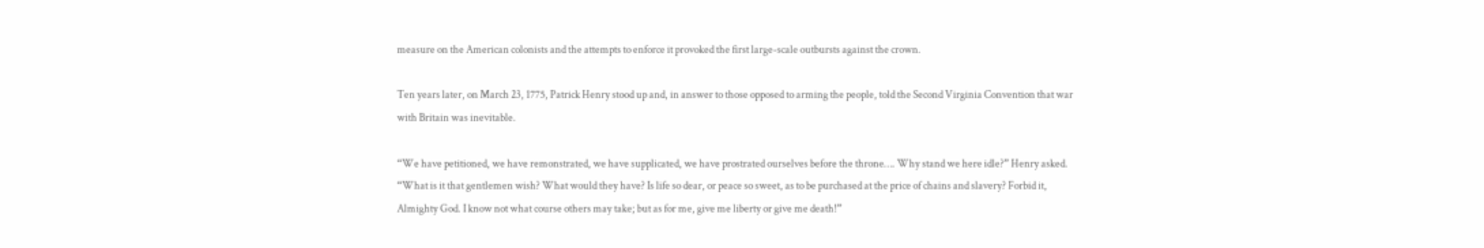measure on the American colonists and the attempts to enforce it provoked the first large-scale outbursts against the crown.

Ten years later, on March 23, 1775, Patrick Henry stood up and, in answer to those opposed to arming the people, told the Second Virginia Convention that war with Britain was inevitable.

“We have petitioned, we have remonstrated, we have supplicated, we have prostrated ourselves before the throne…. Why stand we here idle?” Henry asked. “What is it that gentlemen wish? What would they have? Is life so dear, or peace so sweet, as to be purchased at the price of chains and slavery? Forbid it, Almighty God. I know not what course others may take; but as for me, give me liberty or give me death!”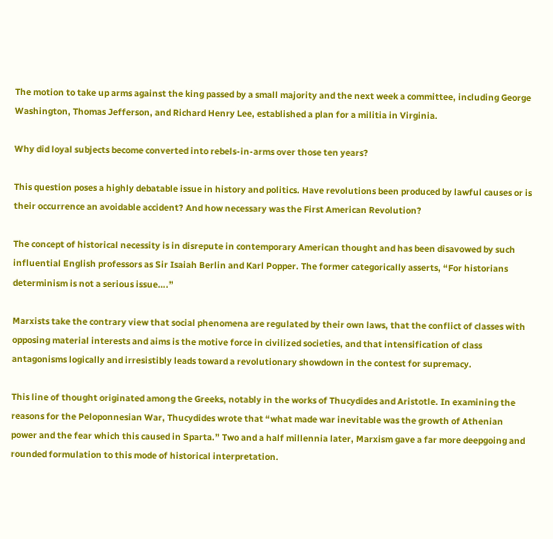The motion to take up arms against the king passed by a small majority and the next week a committee, including George Washington, Thomas Jefferson, and Richard Henry Lee, established a plan for a militia in Virginia.

Why did loyal subjects become converted into rebels-in-arms over those ten years?

This question poses a highly debatable issue in history and politics. Have revolutions been produced by lawful causes or is their occurrence an avoidable accident? And how necessary was the First American Revolution?

The concept of historical necessity is in disrepute in contemporary American thought and has been disavowed by such influential English professors as Sir Isaiah Berlin and Karl Popper. The former categorically asserts, “For historians determinism is not a serious issue….”

Marxists take the contrary view that social phenomena are regulated by their own laws, that the conflict of classes with opposing material interests and aims is the motive force in civilized societies, and that intensification of class antagonisms logically and irresistibly leads toward a revolutionary showdown in the contest for supremacy.

This line of thought originated among the Greeks, notably in the works of Thucydides and Aristotle. In examining the reasons for the Peloponnesian War, Thucydides wrote that “what made war inevitable was the growth of Athenian power and the fear which this caused in Sparta.” Two and a half millennia later, Marxism gave a far more deepgoing and rounded formulation to this mode of historical interpretation.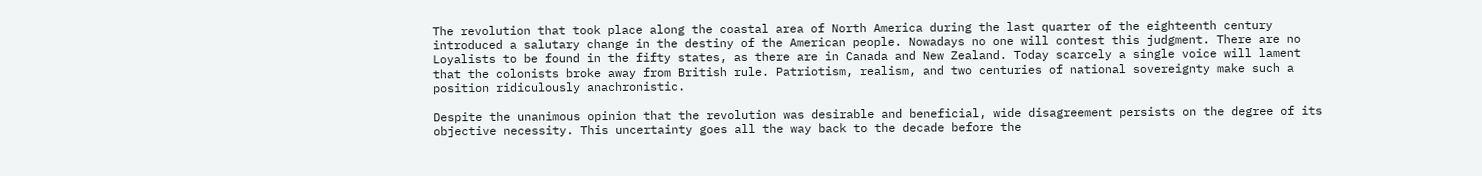The revolution that took place along the coastal area of North America during the last quarter of the eighteenth century introduced a salutary change in the destiny of the American people. Nowadays no one will contest this judgment. There are no Loyalists to be found in the fifty states, as there are in Canada and New Zealand. Today scarcely a single voice will lament that the colonists broke away from British rule. Patriotism, realism, and two centuries of national sovereignty make such a position ridiculously anachronistic.

Despite the unanimous opinion that the revolution was desirable and beneficial, wide disagreement persists on the degree of its objective necessity. This uncertainty goes all the way back to the decade before the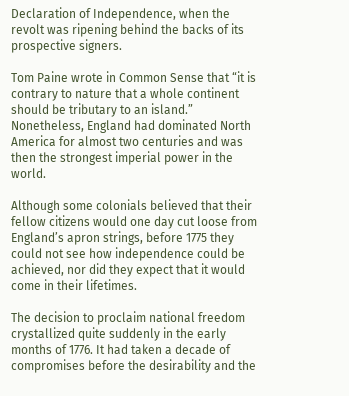Declaration of Independence, when the revolt was ripening behind the backs of its prospective signers.

Tom Paine wrote in Common Sense that “it is contrary to nature that a whole continent should be tributary to an island.” Nonetheless, England had dominated North America for almost two centuries and was then the strongest imperial power in the world.

Although some colonials believed that their fellow citizens would one day cut loose from England’s apron strings, before 1775 they could not see how independence could be achieved, nor did they expect that it would come in their lifetimes.

The decision to proclaim national freedom crystallized quite suddenly in the early months of 1776. It had taken a decade of compromises before the desirability and the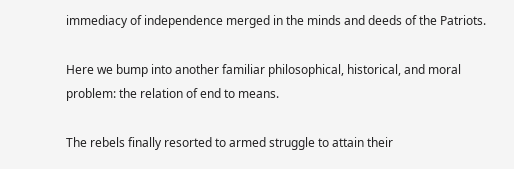immediacy of independence merged in the minds and deeds of the Patriots.

Here we bump into another familiar philosophical, historical, and moral problem: the relation of end to means.

The rebels finally resorted to armed struggle to attain their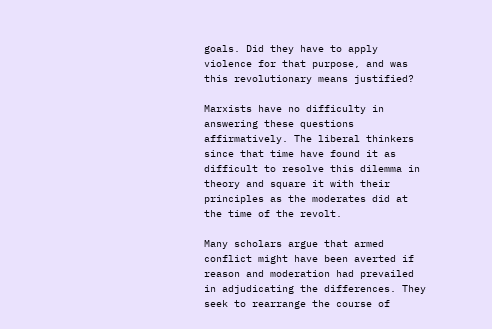goals. Did they have to apply violence for that purpose, and was this revolutionary means justified?

Marxists have no difficulty in answering these questions affirmatively. The liberal thinkers since that time have found it as difficult to resolve this dilemma in theory and square it with their principles as the moderates did at the time of the revolt.

Many scholars argue that armed conflict might have been averted if reason and moderation had prevailed in adjudicating the differences. They seek to rearrange the course of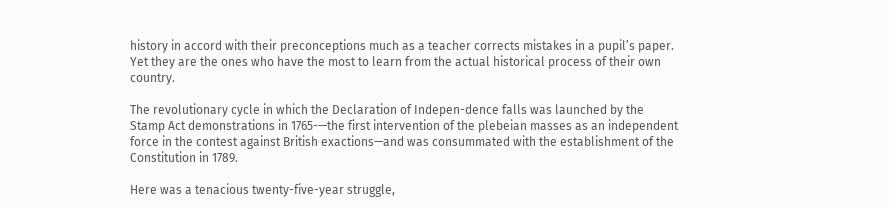history in accord with their preconceptions much as a teacher corrects mistakes in a pupil’s paper. Yet they are the ones who have the most to learn from the actual historical process of their own country.

The revolutionary cycle in which the Declaration of Indepen-dence falls was launched by the Stamp Act demonstrations in 1765-—the first intervention of the plebeian masses as an independent force in the contest against British exactions—and was consummated with the establishment of the Constitution in 1789.

Here was a tenacious twenty-five-year struggle,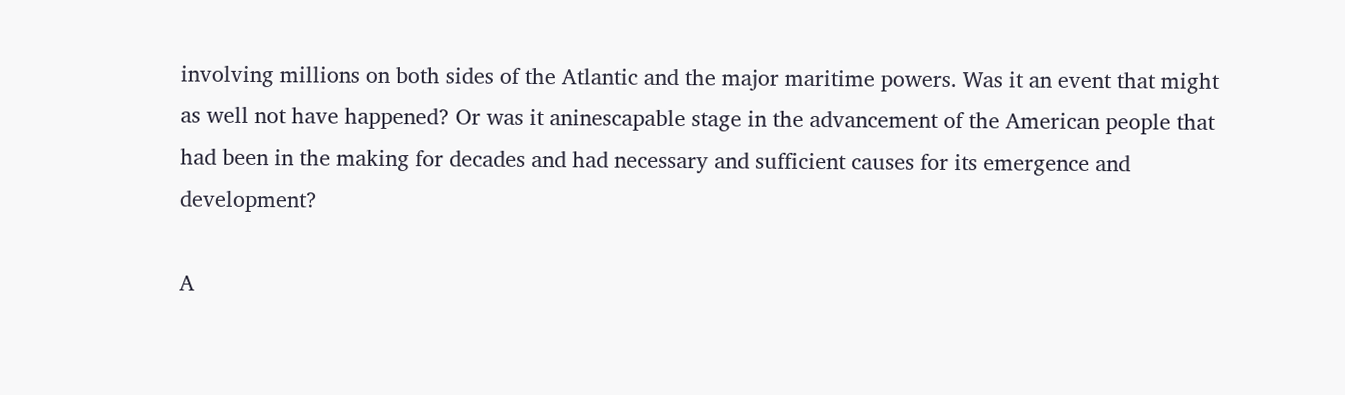involving millions on both sides of the Atlantic and the major maritime powers. Was it an event that might as well not have happened? Or was it aninescapable stage in the advancement of the American people that had been in the making for decades and had necessary and sufficient causes for its emergence and development?

A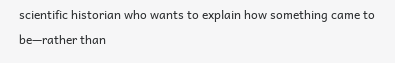scientific historian who wants to explain how something came to be—rather than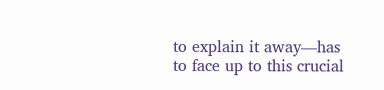to explain it away—has to face up to this crucial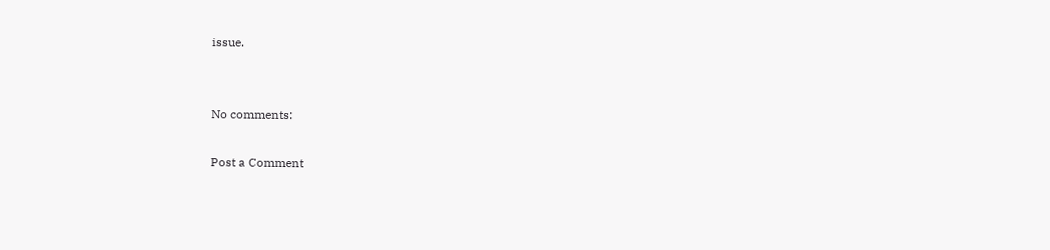issue.


No comments:

Post a Comment